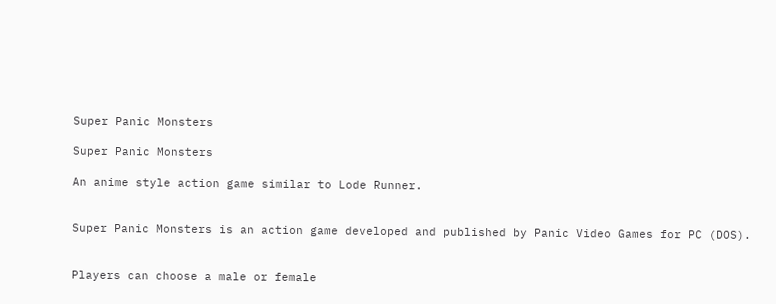Super Panic Monsters

Super Panic Monsters

An anime style action game similar to Lode Runner.


Super Panic Monsters is an action game developed and published by Panic Video Games for PC (DOS).


Players can choose a male or female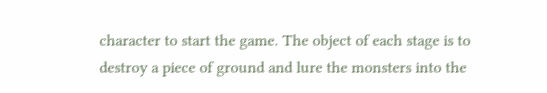character to start the game. The object of each stage is to destroy a piece of ground and lure the monsters into the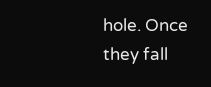hole. Once they fall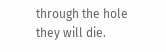through the hole they will die.